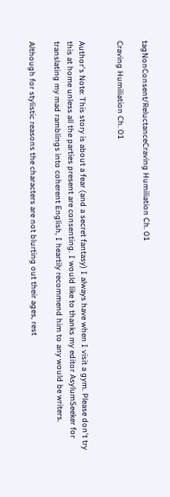tagNonConsent/ReluctanceCraving Humiliation Ch. 01

Craving Humiliation Ch. 01


Author's Note: This story is about a fear (and a secret fantasy) I always have when I visit a gym. Please don't try this at home unless all the parties present are consenting. I would like to thanks my editor AsylumSeeker for translating my mad ramblings into coherent English, I heartily recommend him to any would be writers.

Although for stylistic reasons the characters are not blurting out their ages, rest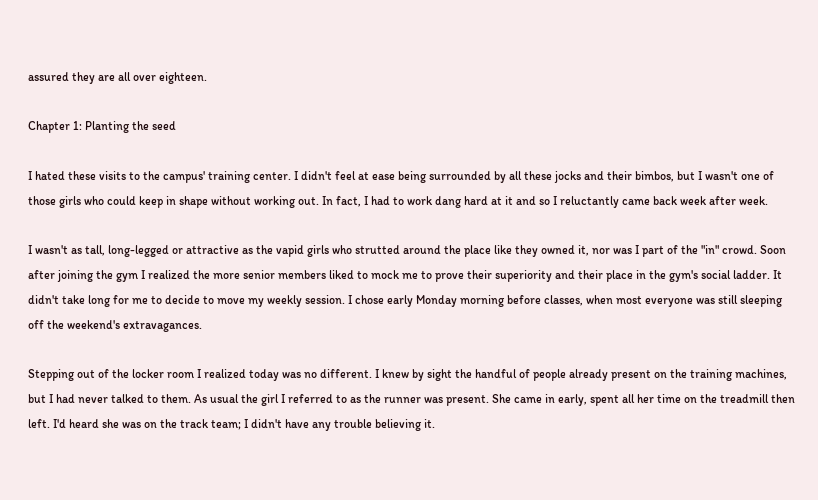assured they are all over eighteen.

Chapter 1: Planting the seed

I hated these visits to the campus' training center. I didn't feel at ease being surrounded by all these jocks and their bimbos, but I wasn't one of those girls who could keep in shape without working out. In fact, I had to work dang hard at it and so I reluctantly came back week after week.

I wasn't as tall, long-legged or attractive as the vapid girls who strutted around the place like they owned it, nor was I part of the "in" crowd. Soon after joining the gym I realized the more senior members liked to mock me to prove their superiority and their place in the gym's social ladder. It didn't take long for me to decide to move my weekly session. I chose early Monday morning before classes, when most everyone was still sleeping off the weekend's extravagances.

Stepping out of the locker room I realized today was no different. I knew by sight the handful of people already present on the training machines, but I had never talked to them. As usual the girl I referred to as the runner was present. She came in early, spent all her time on the treadmill then left. I'd heard she was on the track team; I didn't have any trouble believing it.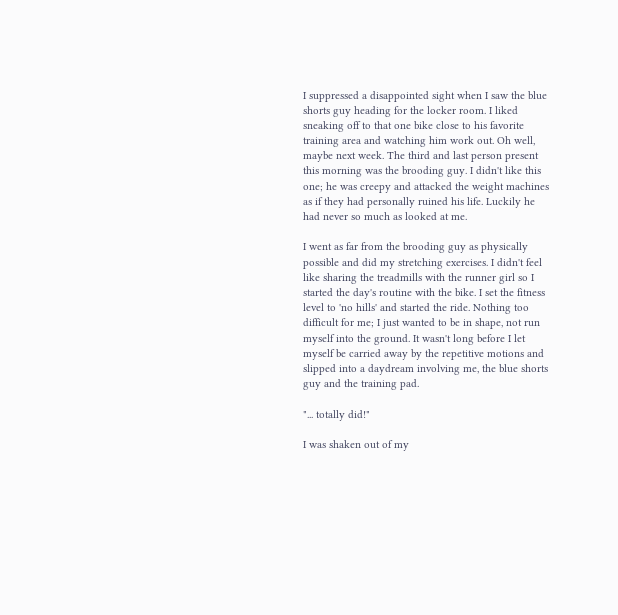I suppressed a disappointed sight when I saw the blue shorts guy heading for the locker room. I liked sneaking off to that one bike close to his favorite training area and watching him work out. Oh well, maybe next week. The third and last person present this morning was the brooding guy. I didn't like this one; he was creepy and attacked the weight machines as if they had personally ruined his life. Luckily he had never so much as looked at me.

I went as far from the brooding guy as physically possible and did my stretching exercises. I didn't feel like sharing the treadmills with the runner girl so I started the day's routine with the bike. I set the fitness level to 'no hills' and started the ride. Nothing too difficult for me; I just wanted to be in shape, not run myself into the ground. It wasn't long before I let myself be carried away by the repetitive motions and slipped into a daydream involving me, the blue shorts guy and the training pad.

"... totally did!"

I was shaken out of my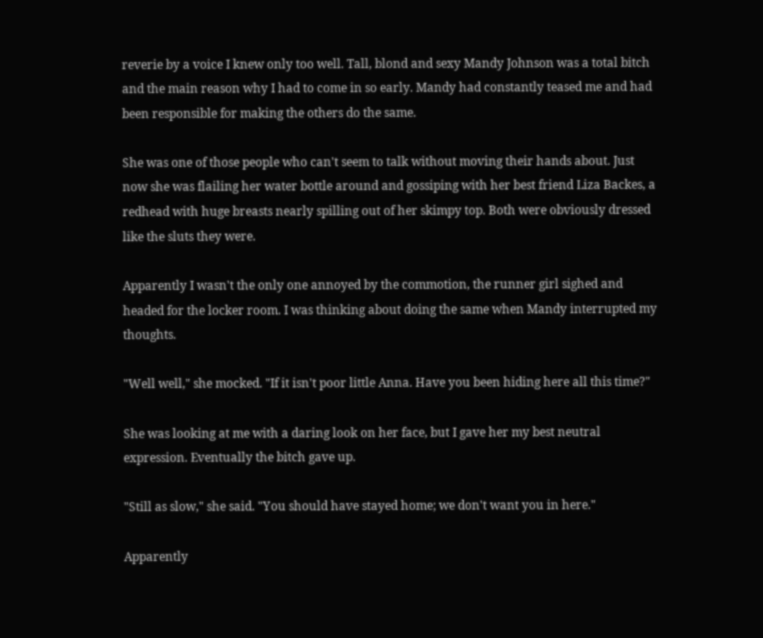reverie by a voice I knew only too well. Tall, blond and sexy Mandy Johnson was a total bitch and the main reason why I had to come in so early. Mandy had constantly teased me and had been responsible for making the others do the same.

She was one of those people who can't seem to talk without moving their hands about. Just now she was flailing her water bottle around and gossiping with her best friend Liza Backes, a redhead with huge breasts nearly spilling out of her skimpy top. Both were obviously dressed like the sluts they were.

Apparently I wasn't the only one annoyed by the commotion, the runner girl sighed and headed for the locker room. I was thinking about doing the same when Mandy interrupted my thoughts.

"Well well," she mocked. "If it isn't poor little Anna. Have you been hiding here all this time?"

She was looking at me with a daring look on her face, but I gave her my best neutral expression. Eventually the bitch gave up.

"Still as slow," she said. "You should have stayed home; we don't want you in here."

Apparently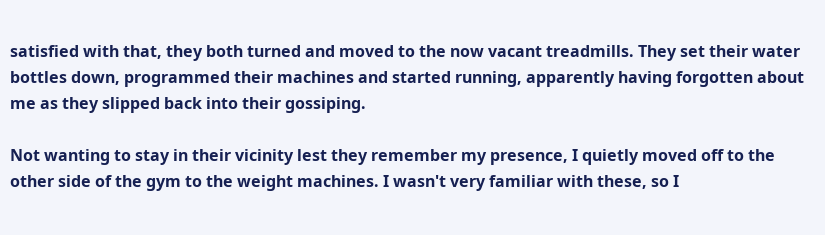satisfied with that, they both turned and moved to the now vacant treadmills. They set their water bottles down, programmed their machines and started running, apparently having forgotten about me as they slipped back into their gossiping.

Not wanting to stay in their vicinity lest they remember my presence, I quietly moved off to the other side of the gym to the weight machines. I wasn't very familiar with these, so I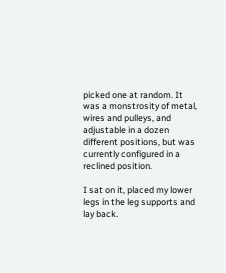picked one at random. It was a monstrosity of metal, wires and pulleys, and adjustable in a dozen different positions, but was currently configured in a reclined position.

I sat on it, placed my lower legs in the leg supports and lay back.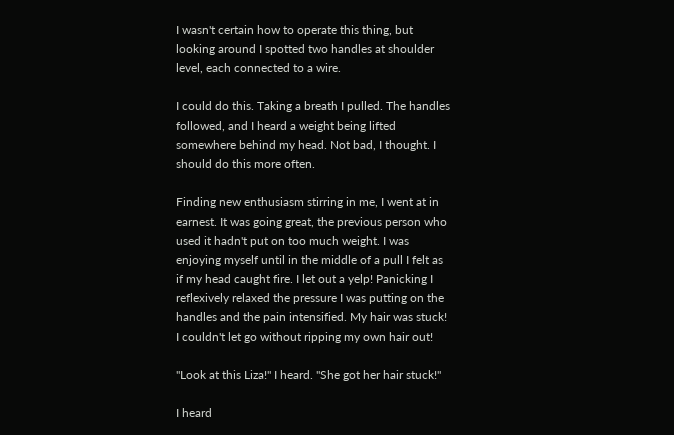I wasn't certain how to operate this thing, but looking around I spotted two handles at shoulder level, each connected to a wire.

I could do this. Taking a breath I pulled. The handles followed, and I heard a weight being lifted somewhere behind my head. Not bad, I thought. I should do this more often.

Finding new enthusiasm stirring in me, I went at in earnest. It was going great, the previous person who used it hadn't put on too much weight. I was enjoying myself until in the middle of a pull I felt as if my head caught fire. I let out a yelp! Panicking I reflexively relaxed the pressure I was putting on the handles and the pain intensified. My hair was stuck! I couldn't let go without ripping my own hair out!

"Look at this Liza!" I heard. "She got her hair stuck!"

I heard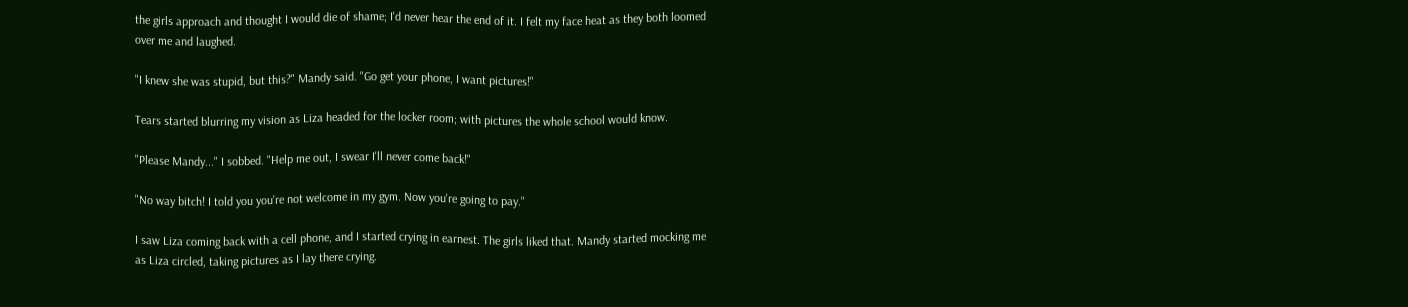the girls approach and thought I would die of shame; I'd never hear the end of it. I felt my face heat as they both loomed over me and laughed.

"I knew she was stupid, but this?" Mandy said. "Go get your phone, I want pictures!"

Tears started blurring my vision as Liza headed for the locker room; with pictures the whole school would know.

"Please Mandy..." I sobbed. "Help me out, I swear I'll never come back!"

"No way bitch! I told you you're not welcome in my gym. Now you're going to pay."

I saw Liza coming back with a cell phone, and I started crying in earnest. The girls liked that. Mandy started mocking me as Liza circled, taking pictures as I lay there crying.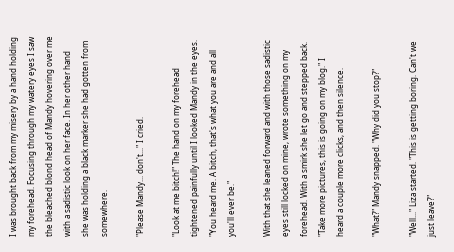I was brought back from my misery by a hand holding my forehead. Focusing through my watery eyes I saw the bleached blond head of Mandy hovering over me with a sadistic look on her face. In her other hand she was holding a black marker she had gotten from somewhere.

"Please Mandy... don't..." I cried.

"Look at me bitch!" The hand on my forehead tightened painfully until I looked Mandy in the eyes. "You heard me. A bitch, that's what you are and all you'll ever be."

With that she leaned forward and with those sadistic eyes still locked on mine, wrote something on my forehead. With a smirk she let go and stepped back. "Take more pictures, this is going on my blog." I heard a couple more clicks, and then silence.

"What?" Mandy snapped. "Why did you stop?"

"Well..." Liza started. "This is getting boring. Can't we just leave?"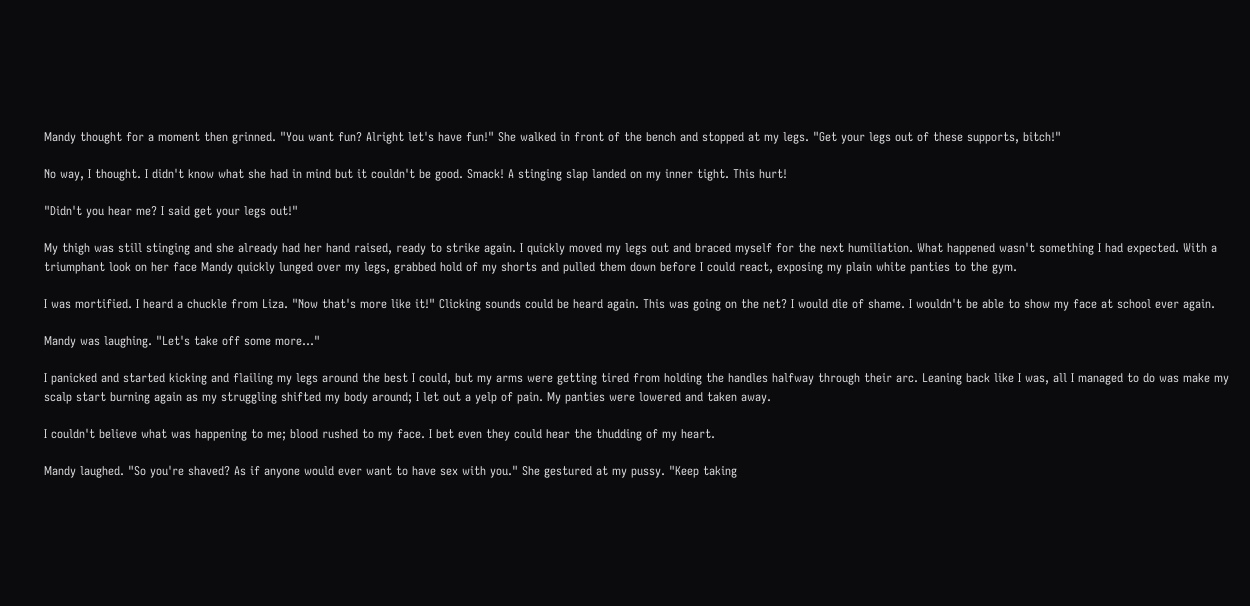Mandy thought for a moment then grinned. "You want fun? Alright let's have fun!" She walked in front of the bench and stopped at my legs. "Get your legs out of these supports, bitch!"

No way, I thought. I didn't know what she had in mind but it couldn't be good. Smack! A stinging slap landed on my inner tight. This hurt!

"Didn't you hear me? I said get your legs out!"

My thigh was still stinging and she already had her hand raised, ready to strike again. I quickly moved my legs out and braced myself for the next humiliation. What happened wasn't something I had expected. With a triumphant look on her face Mandy quickly lunged over my legs, grabbed hold of my shorts and pulled them down before I could react, exposing my plain white panties to the gym.

I was mortified. I heard a chuckle from Liza. "Now that's more like it!" Clicking sounds could be heard again. This was going on the net? I would die of shame. I wouldn't be able to show my face at school ever again.

Mandy was laughing. "Let's take off some more..."

I panicked and started kicking and flailing my legs around the best I could, but my arms were getting tired from holding the handles halfway through their arc. Leaning back like I was, all I managed to do was make my scalp start burning again as my struggling shifted my body around; I let out a yelp of pain. My panties were lowered and taken away.

I couldn't believe what was happening to me; blood rushed to my face. I bet even they could hear the thudding of my heart.

Mandy laughed. "So you're shaved? As if anyone would ever want to have sex with you." She gestured at my pussy. "Keep taking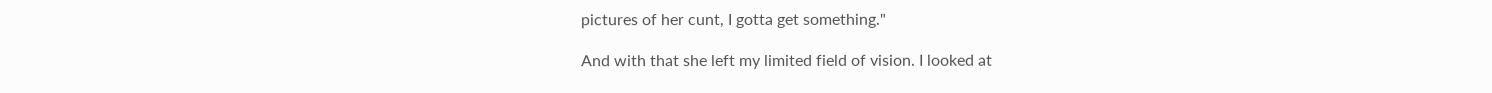pictures of her cunt, I gotta get something."

And with that she left my limited field of vision. I looked at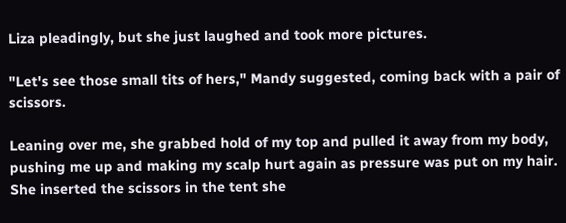Liza pleadingly, but she just laughed and took more pictures.

"Let's see those small tits of hers," Mandy suggested, coming back with a pair of scissors.

Leaning over me, she grabbed hold of my top and pulled it away from my body, pushing me up and making my scalp hurt again as pressure was put on my hair. She inserted the scissors in the tent she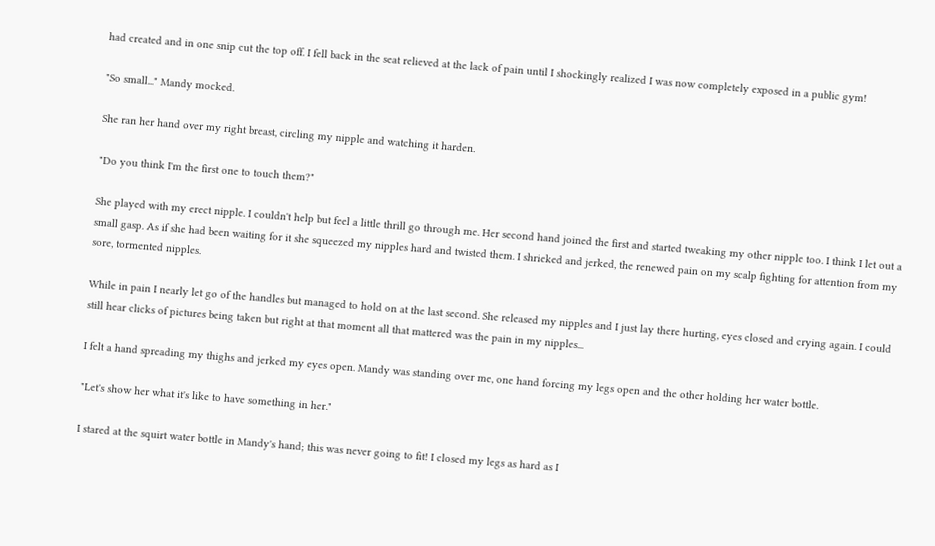had created and in one snip cut the top off. I fell back in the seat relieved at the lack of pain until I shockingly realized I was now completely exposed in a public gym!

"So small..." Mandy mocked.

She ran her hand over my right breast, circling my nipple and watching it harden.

"Do you think I'm the first one to touch them?"

She played with my erect nipple. I couldn't help but feel a little thrill go through me. Her second hand joined the first and started tweaking my other nipple too. I think I let out a small gasp. As if she had been waiting for it she squeezed my nipples hard and twisted them. I shrieked and jerked, the renewed pain on my scalp fighting for attention from my sore, tormented nipples.

While in pain I nearly let go of the handles but managed to hold on at the last second. She released my nipples and I just lay there hurting, eyes closed and crying again. I could still hear clicks of pictures being taken but right at that moment all that mattered was the pain in my nipples...

I felt a hand spreading my thighs and jerked my eyes open. Mandy was standing over me, one hand forcing my legs open and the other holding her water bottle.

"Let's show her what it's like to have something in her."

I stared at the squirt water bottle in Mandy's hand; this was never going to fit! I closed my legs as hard as I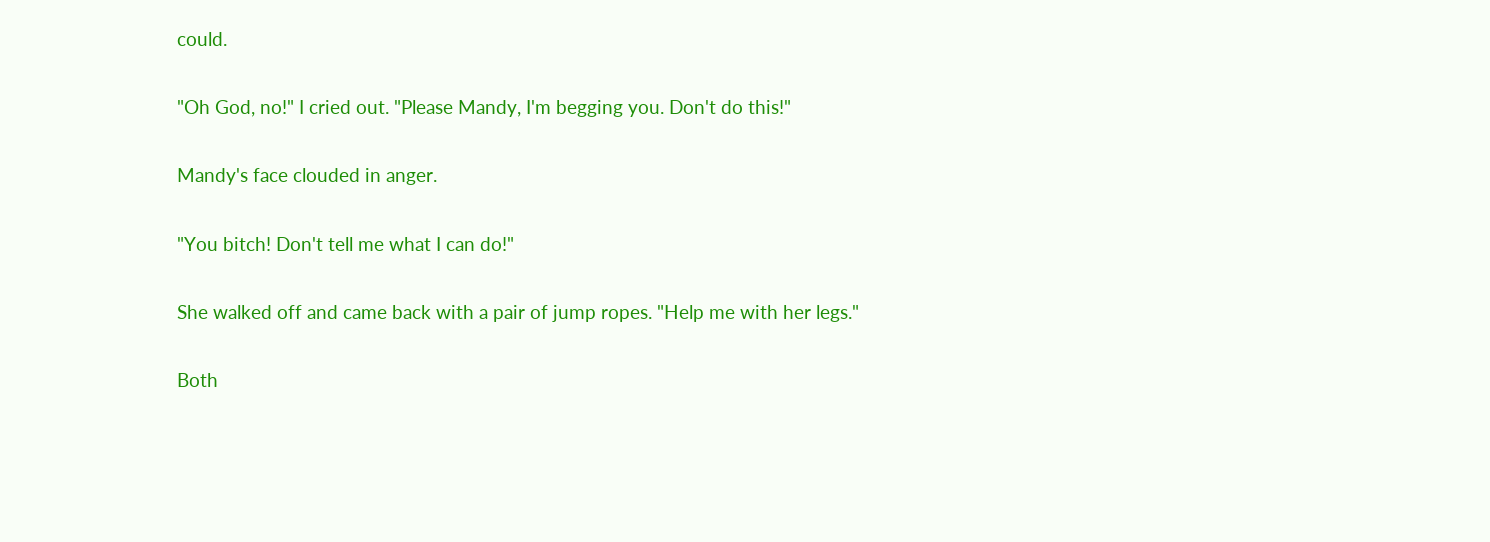could.

"Oh God, no!" I cried out. "Please Mandy, I'm begging you. Don't do this!"

Mandy's face clouded in anger.

"You bitch! Don't tell me what I can do!"

She walked off and came back with a pair of jump ropes. "Help me with her legs."

Both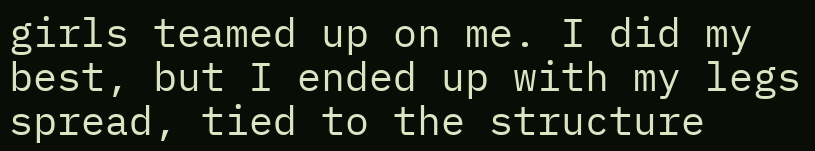girls teamed up on me. I did my best, but I ended up with my legs spread, tied to the structure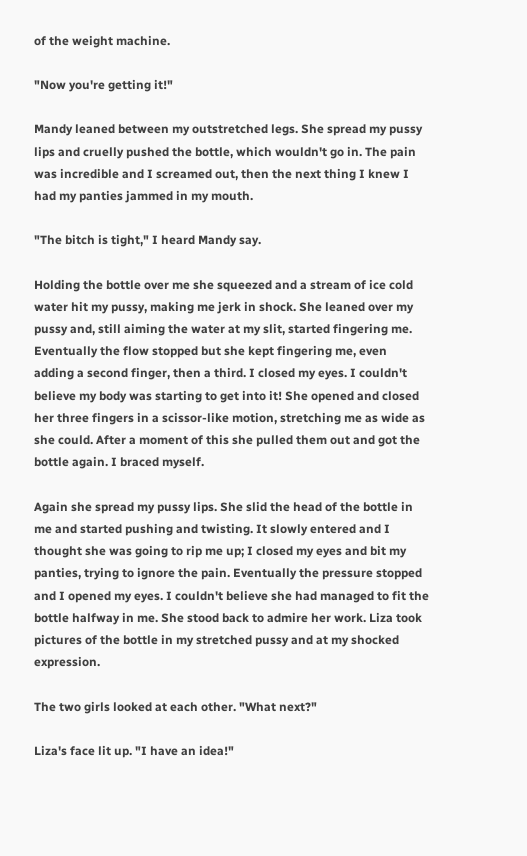of the weight machine.

"Now you're getting it!"

Mandy leaned between my outstretched legs. She spread my pussy lips and cruelly pushed the bottle, which wouldn't go in. The pain was incredible and I screamed out, then the next thing I knew I had my panties jammed in my mouth.

"The bitch is tight," I heard Mandy say.

Holding the bottle over me she squeezed and a stream of ice cold water hit my pussy, making me jerk in shock. She leaned over my pussy and, still aiming the water at my slit, started fingering me. Eventually the flow stopped but she kept fingering me, even adding a second finger, then a third. I closed my eyes. I couldn't believe my body was starting to get into it! She opened and closed her three fingers in a scissor-like motion, stretching me as wide as she could. After a moment of this she pulled them out and got the bottle again. I braced myself.

Again she spread my pussy lips. She slid the head of the bottle in me and started pushing and twisting. It slowly entered and I thought she was going to rip me up; I closed my eyes and bit my panties, trying to ignore the pain. Eventually the pressure stopped and I opened my eyes. I couldn't believe she had managed to fit the bottle halfway in me. She stood back to admire her work. Liza took pictures of the bottle in my stretched pussy and at my shocked expression.

The two girls looked at each other. "What next?"

Liza's face lit up. "I have an idea!"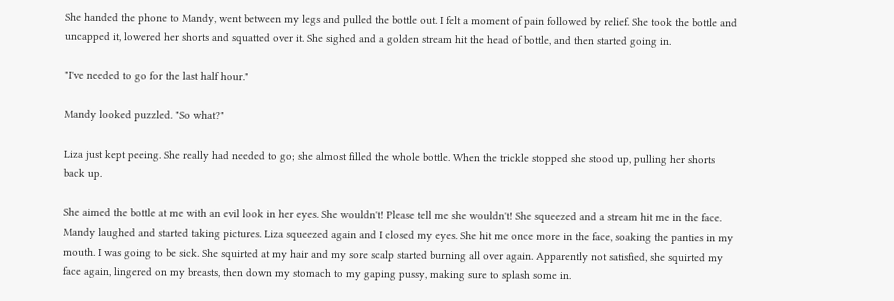She handed the phone to Mandy, went between my legs and pulled the bottle out. I felt a moment of pain followed by relief. She took the bottle and uncapped it, lowered her shorts and squatted over it. She sighed and a golden stream hit the head of bottle, and then started going in.

"I've needed to go for the last half hour."

Mandy looked puzzled. "So what?"

Liza just kept peeing. She really had needed to go; she almost filled the whole bottle. When the trickle stopped she stood up, pulling her shorts back up.

She aimed the bottle at me with an evil look in her eyes. She wouldn't! Please tell me she wouldn't! She squeezed and a stream hit me in the face. Mandy laughed and started taking pictures. Liza squeezed again and I closed my eyes. She hit me once more in the face, soaking the panties in my mouth. I was going to be sick. She squirted at my hair and my sore scalp started burning all over again. Apparently not satisfied, she squirted my face again, lingered on my breasts, then down my stomach to my gaping pussy, making sure to splash some in.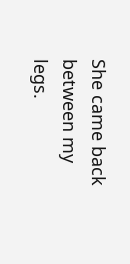She came back between my legs.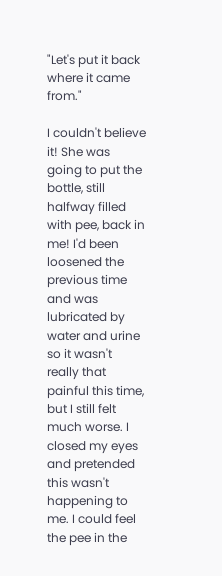"Let's put it back where it came from."

I couldn't believe it! She was going to put the bottle, still halfway filled with pee, back in me! I'd been loosened the previous time and was lubricated by water and urine so it wasn't really that painful this time, but I still felt much worse. I closed my eyes and pretended this wasn't happening to me. I could feel the pee in the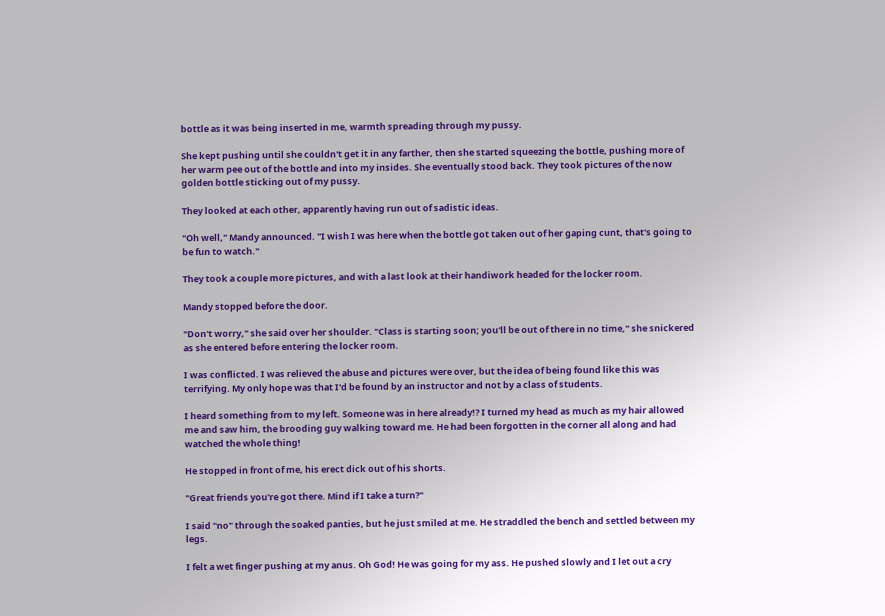bottle as it was being inserted in me, warmth spreading through my pussy.

She kept pushing until she couldn't get it in any farther, then she started squeezing the bottle, pushing more of her warm pee out of the bottle and into my insides. She eventually stood back. They took pictures of the now golden bottle sticking out of my pussy.

They looked at each other, apparently having run out of sadistic ideas.

"Oh well," Mandy announced. "I wish I was here when the bottle got taken out of her gaping cunt, that's going to be fun to watch."

They took a couple more pictures, and with a last look at their handiwork headed for the locker room.

Mandy stopped before the door.

"Don't worry," she said over her shoulder. "Class is starting soon; you'll be out of there in no time," she snickered as she entered before entering the locker room.

I was conflicted. I was relieved the abuse and pictures were over, but the idea of being found like this was terrifying. My only hope was that I'd be found by an instructor and not by a class of students.

I heard something from to my left. Someone was in here already!? I turned my head as much as my hair allowed me and saw him, the brooding guy walking toward me. He had been forgotten in the corner all along and had watched the whole thing!

He stopped in front of me, his erect dick out of his shorts.

"Great friends you're got there. Mind if I take a turn?"

I said "no" through the soaked panties, but he just smiled at me. He straddled the bench and settled between my legs.

I felt a wet finger pushing at my anus. Oh God! He was going for my ass. He pushed slowly and I let out a cry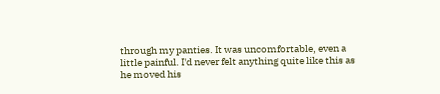through my panties. It was uncomfortable, even a little painful. I'd never felt anything quite like this as he moved his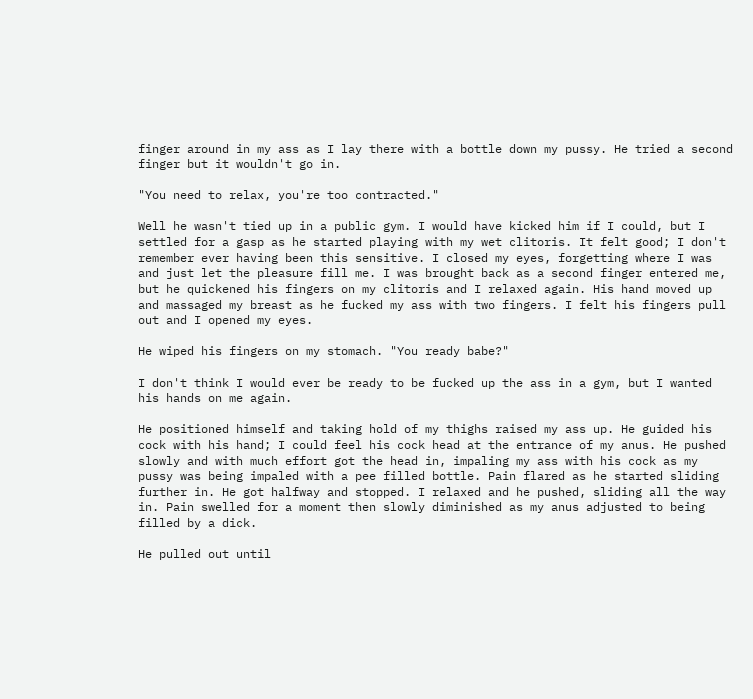finger around in my ass as I lay there with a bottle down my pussy. He tried a second finger but it wouldn't go in.

"You need to relax, you're too contracted."

Well he wasn't tied up in a public gym. I would have kicked him if I could, but I settled for a gasp as he started playing with my wet clitoris. It felt good; I don't remember ever having been this sensitive. I closed my eyes, forgetting where I was and just let the pleasure fill me. I was brought back as a second finger entered me, but he quickened his fingers on my clitoris and I relaxed again. His hand moved up and massaged my breast as he fucked my ass with two fingers. I felt his fingers pull out and I opened my eyes.

He wiped his fingers on my stomach. "You ready babe?"

I don't think I would ever be ready to be fucked up the ass in a gym, but I wanted his hands on me again.

He positioned himself and taking hold of my thighs raised my ass up. He guided his cock with his hand; I could feel his cock head at the entrance of my anus. He pushed slowly and with much effort got the head in, impaling my ass with his cock as my pussy was being impaled with a pee filled bottle. Pain flared as he started sliding further in. He got halfway and stopped. I relaxed and he pushed, sliding all the way in. Pain swelled for a moment then slowly diminished as my anus adjusted to being filled by a dick.

He pulled out until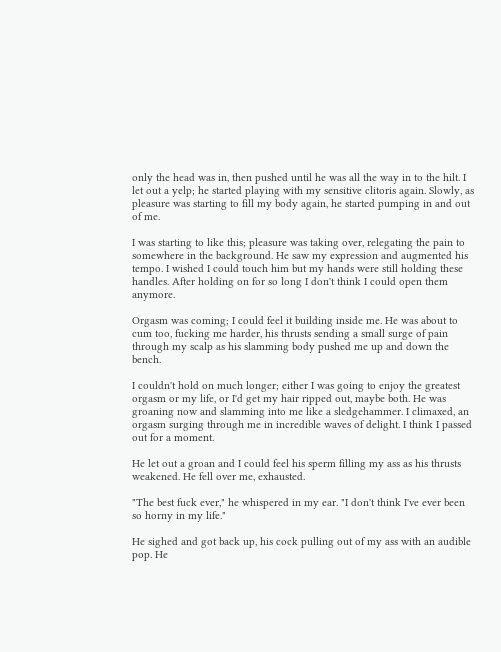only the head was in, then pushed until he was all the way in to the hilt. I let out a yelp; he started playing with my sensitive clitoris again. Slowly, as pleasure was starting to fill my body again, he started pumping in and out of me.

I was starting to like this; pleasure was taking over, relegating the pain to somewhere in the background. He saw my expression and augmented his tempo. I wished I could touch him but my hands were still holding these handles. After holding on for so long I don't think I could open them anymore.

Orgasm was coming; I could feel it building inside me. He was about to cum too, fucking me harder, his thrusts sending a small surge of pain through my scalp as his slamming body pushed me up and down the bench.

I couldn't hold on much longer; either I was going to enjoy the greatest orgasm or my life, or I'd get my hair ripped out, maybe both. He was groaning now and slamming into me like a sledgehammer. I climaxed, an orgasm surging through me in incredible waves of delight. I think I passed out for a moment.

He let out a groan and I could feel his sperm filling my ass as his thrusts weakened. He fell over me, exhausted.

"The best fuck ever," he whispered in my ear. "I don't think I've ever been so horny in my life."

He sighed and got back up, his cock pulling out of my ass with an audible pop. He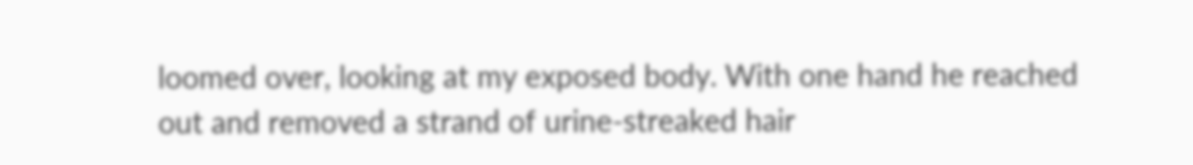loomed over, looking at my exposed body. With one hand he reached out and removed a strand of urine-streaked hair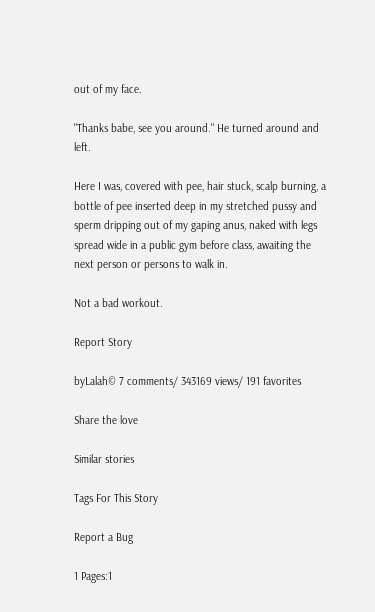out of my face.

"Thanks babe, see you around." He turned around and left.

Here I was, covered with pee, hair stuck, scalp burning, a bottle of pee inserted deep in my stretched pussy and sperm dripping out of my gaping anus, naked with legs spread wide in a public gym before class, awaiting the next person or persons to walk in.

Not a bad workout.

Report Story

byLalah© 7 comments/ 343169 views/ 191 favorites

Share the love

Similar stories

Tags For This Story

Report a Bug

1 Pages:1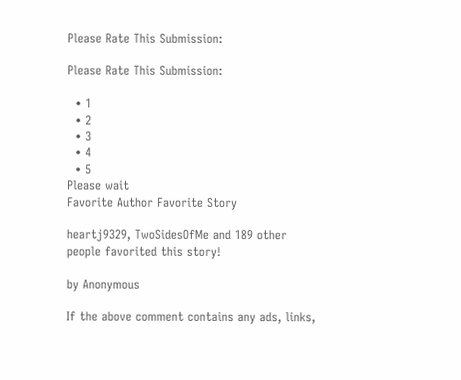Please Rate This Submission:

Please Rate This Submission:

  • 1
  • 2
  • 3
  • 4
  • 5
Please wait
Favorite Author Favorite Story

heartj9329, TwoSidesOfMe and 189 other people favorited this story!

by Anonymous

If the above comment contains any ads, links,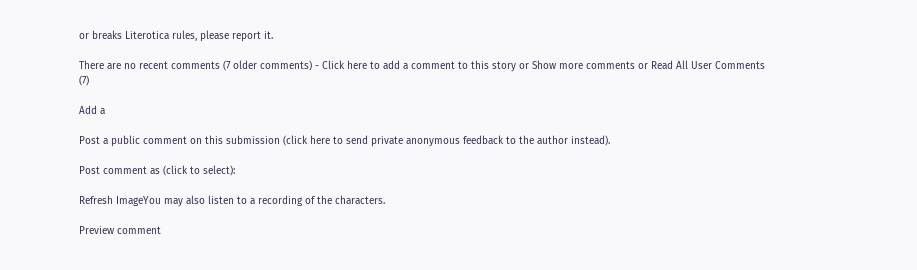or breaks Literotica rules, please report it.

There are no recent comments (7 older comments) - Click here to add a comment to this story or Show more comments or Read All User Comments (7)

Add a

Post a public comment on this submission (click here to send private anonymous feedback to the author instead).

Post comment as (click to select):

Refresh ImageYou may also listen to a recording of the characters.

Preview comment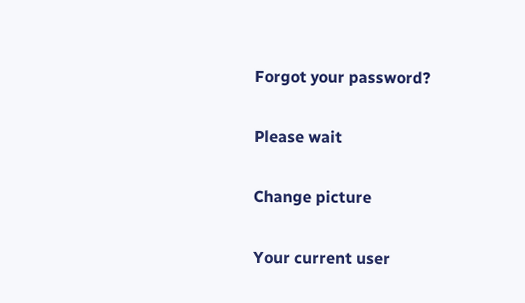Forgot your password?

Please wait

Change picture

Your current user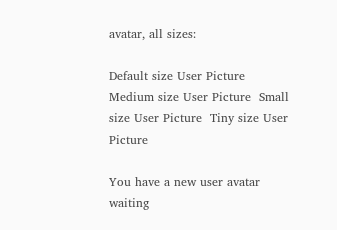avatar, all sizes:

Default size User Picture  Medium size User Picture  Small size User Picture  Tiny size User Picture

You have a new user avatar waiting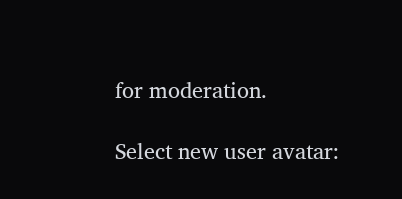for moderation.

Select new user avatar: